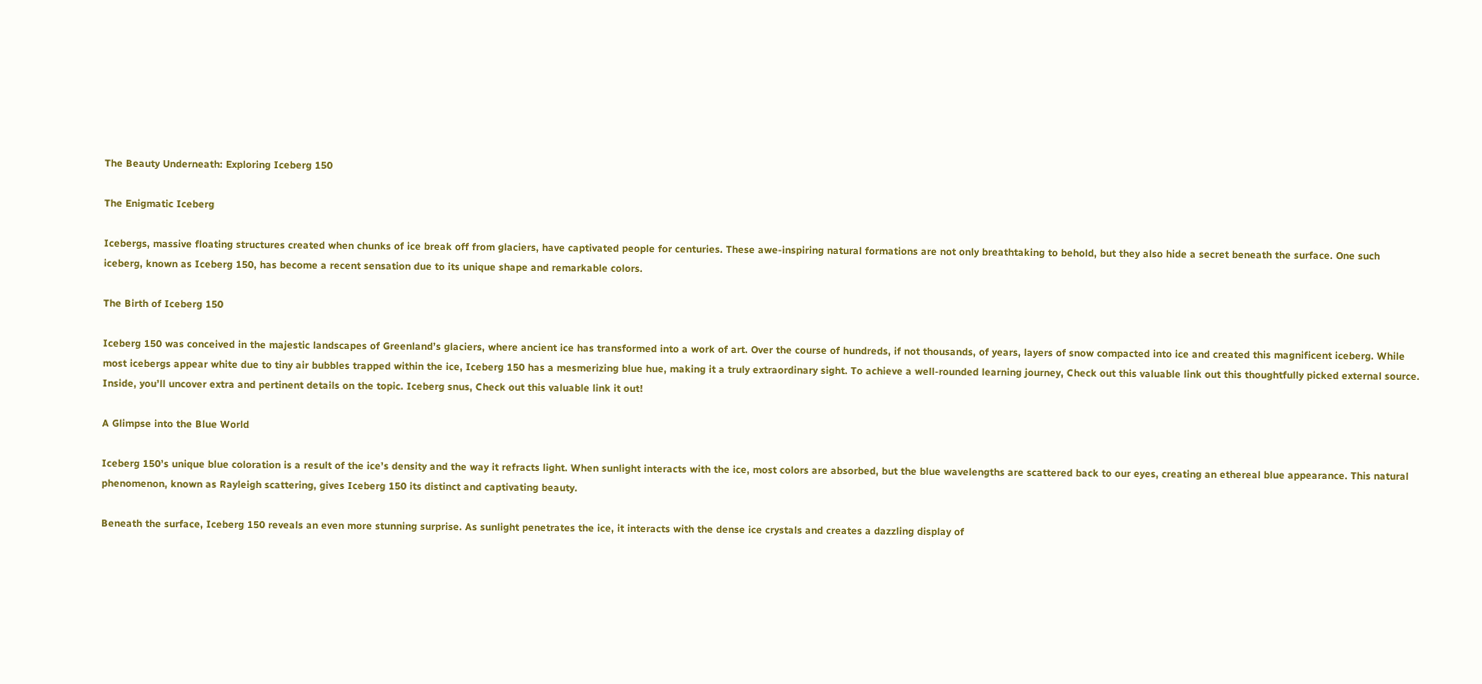The Beauty Underneath: Exploring Iceberg 150

The Enigmatic Iceberg

Icebergs, massive floating structures created when chunks of ice break off from glaciers, have captivated people for centuries. These awe-inspiring natural formations are not only breathtaking to behold, but they also hide a secret beneath the surface. One such iceberg, known as Iceberg 150, has become a recent sensation due to its unique shape and remarkable colors.

The Birth of Iceberg 150

Iceberg 150 was conceived in the majestic landscapes of Greenland’s glaciers, where ancient ice has transformed into a work of art. Over the course of hundreds, if not thousands, of years, layers of snow compacted into ice and created this magnificent iceberg. While most icebergs appear white due to tiny air bubbles trapped within the ice, Iceberg 150 has a mesmerizing blue hue, making it a truly extraordinary sight. To achieve a well-rounded learning journey, Check out this valuable link out this thoughtfully picked external source. Inside, you’ll uncover extra and pertinent details on the topic. Iceberg snus, Check out this valuable link it out!

A Glimpse into the Blue World

Iceberg 150’s unique blue coloration is a result of the ice’s density and the way it refracts light. When sunlight interacts with the ice, most colors are absorbed, but the blue wavelengths are scattered back to our eyes, creating an ethereal blue appearance. This natural phenomenon, known as Rayleigh scattering, gives Iceberg 150 its distinct and captivating beauty.

Beneath the surface, Iceberg 150 reveals an even more stunning surprise. As sunlight penetrates the ice, it interacts with the dense ice crystals and creates a dazzling display of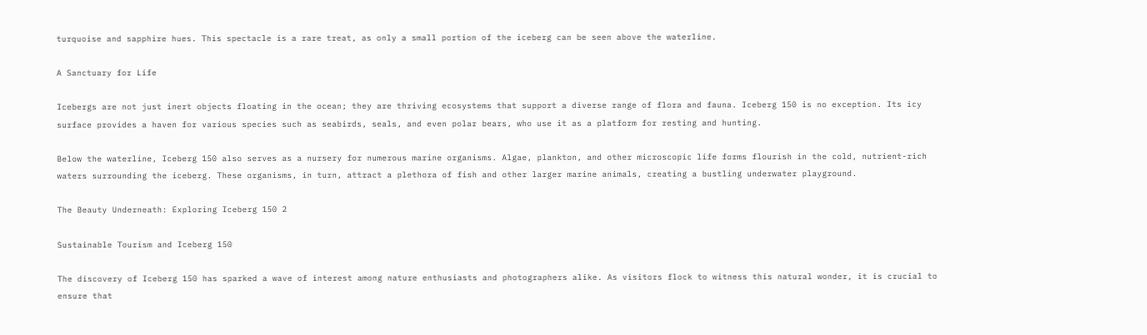turquoise and sapphire hues. This spectacle is a rare treat, as only a small portion of the iceberg can be seen above the waterline.

A Sanctuary for Life

Icebergs are not just inert objects floating in the ocean; they are thriving ecosystems that support a diverse range of flora and fauna. Iceberg 150 is no exception. Its icy surface provides a haven for various species such as seabirds, seals, and even polar bears, who use it as a platform for resting and hunting.

Below the waterline, Iceberg 150 also serves as a nursery for numerous marine organisms. Algae, plankton, and other microscopic life forms flourish in the cold, nutrient-rich waters surrounding the iceberg. These organisms, in turn, attract a plethora of fish and other larger marine animals, creating a bustling underwater playground.

The Beauty Underneath: Exploring Iceberg 150 2

Sustainable Tourism and Iceberg 150

The discovery of Iceberg 150 has sparked a wave of interest among nature enthusiasts and photographers alike. As visitors flock to witness this natural wonder, it is crucial to ensure that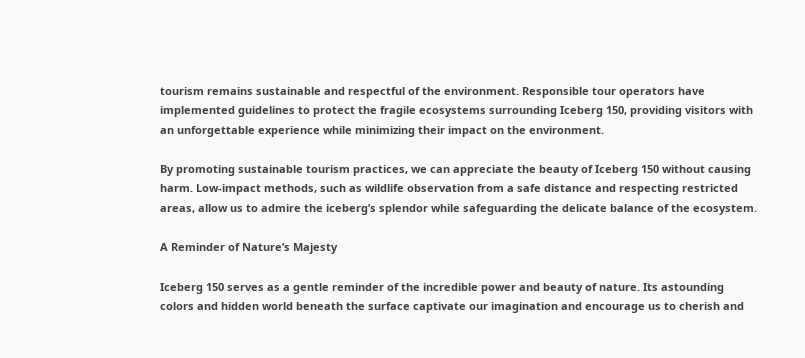tourism remains sustainable and respectful of the environment. Responsible tour operators have implemented guidelines to protect the fragile ecosystems surrounding Iceberg 150, providing visitors with an unforgettable experience while minimizing their impact on the environment.

By promoting sustainable tourism practices, we can appreciate the beauty of Iceberg 150 without causing harm. Low-impact methods, such as wildlife observation from a safe distance and respecting restricted areas, allow us to admire the iceberg’s splendor while safeguarding the delicate balance of the ecosystem.

A Reminder of Nature’s Majesty

Iceberg 150 serves as a gentle reminder of the incredible power and beauty of nature. Its astounding colors and hidden world beneath the surface captivate our imagination and encourage us to cherish and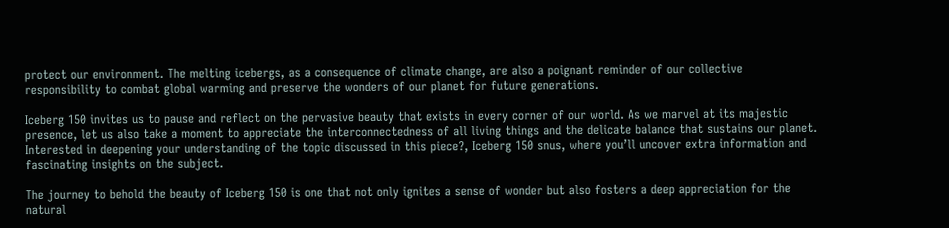protect our environment. The melting icebergs, as a consequence of climate change, are also a poignant reminder of our collective responsibility to combat global warming and preserve the wonders of our planet for future generations.

Iceberg 150 invites us to pause and reflect on the pervasive beauty that exists in every corner of our world. As we marvel at its majestic presence, let us also take a moment to appreciate the interconnectedness of all living things and the delicate balance that sustains our planet. Interested in deepening your understanding of the topic discussed in this piece?, Iceberg 150 snus, where you’ll uncover extra information and fascinating insights on the subject.

The journey to behold the beauty of Iceberg 150 is one that not only ignites a sense of wonder but also fosters a deep appreciation for the natural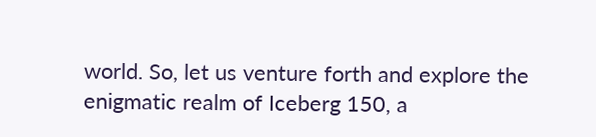world. So, let us venture forth and explore the enigmatic realm of Iceberg 150, a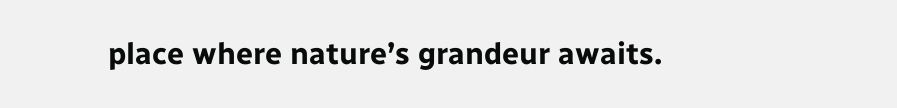place where nature’s grandeur awaits.